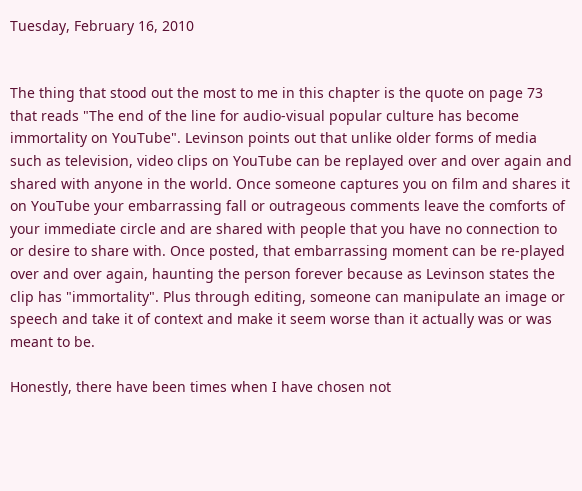Tuesday, February 16, 2010


The thing that stood out the most to me in this chapter is the quote on page 73 that reads "The end of the line for audio-visual popular culture has become immortality on YouTube". Levinson points out that unlike older forms of media such as television, video clips on YouTube can be replayed over and over again and shared with anyone in the world. Once someone captures you on film and shares it on YouTube your embarrassing fall or outrageous comments leave the comforts of your immediate circle and are shared with people that you have no connection to or desire to share with. Once posted, that embarrassing moment can be re-played over and over again, haunting the person forever because as Levinson states the clip has "immortality". Plus through editing, someone can manipulate an image or speech and take it of context and make it seem worse than it actually was or was meant to be.

Honestly, there have been times when I have chosen not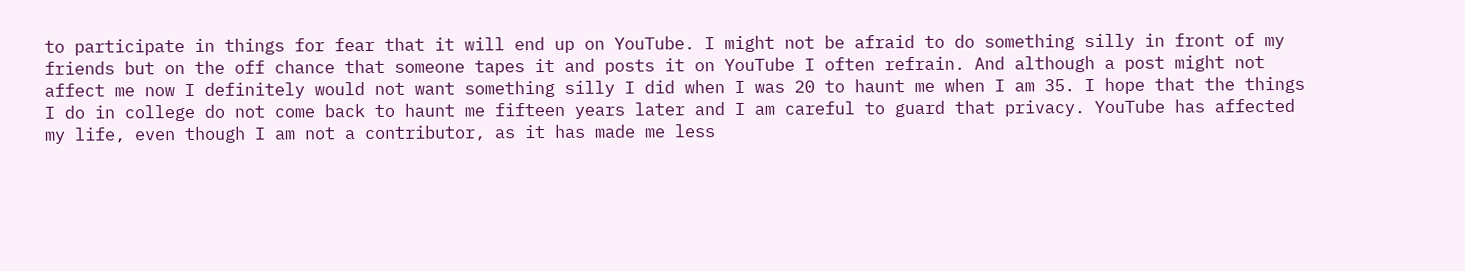to participate in things for fear that it will end up on YouTube. I might not be afraid to do something silly in front of my friends but on the off chance that someone tapes it and posts it on YouTube I often refrain. And although a post might not affect me now I definitely would not want something silly I did when I was 20 to haunt me when I am 35. I hope that the things I do in college do not come back to haunt me fifteen years later and I am careful to guard that privacy. YouTube has affected my life, even though I am not a contributor, as it has made me less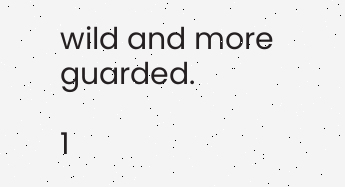wild and more guarded.

1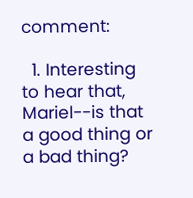comment:

  1. Interesting to hear that, Mariel--is that a good thing or a bad thing?